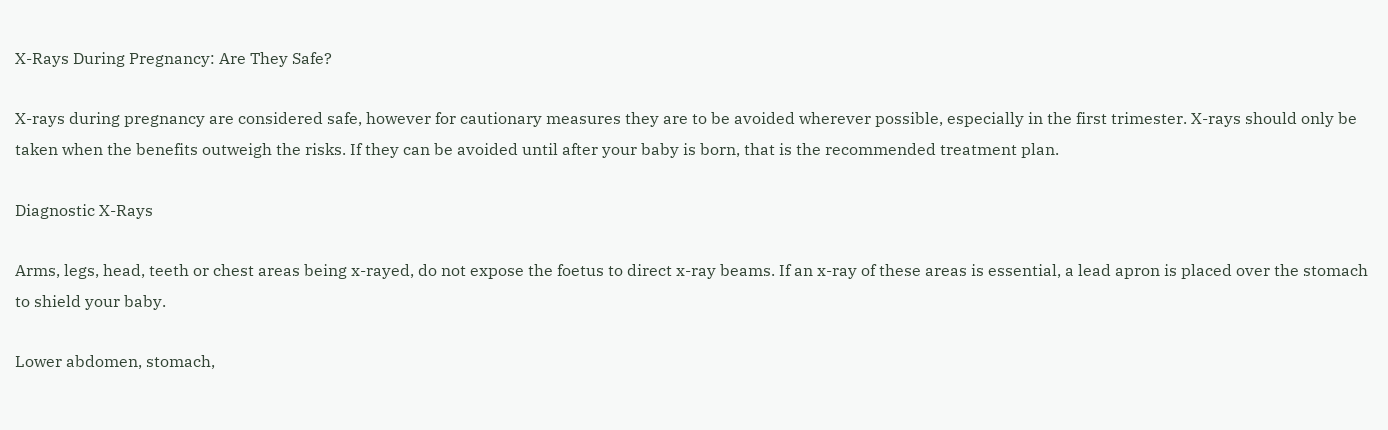X-Rays During Pregnancy: Are They Safe?

X-rays during pregnancy are considered safe, however for cautionary measures they are to be avoided wherever possible, especially in the first trimester. X-rays should only be taken when the benefits outweigh the risks. If they can be avoided until after your baby is born, that is the recommended treatment plan.

Diagnostic X-Rays

Arms, legs, head, teeth or chest areas being x-rayed, do not expose the foetus to direct x-ray beams. If an x-ray of these areas is essential, a lead apron is placed over the stomach to shield your baby.

Lower abdomen, stomach,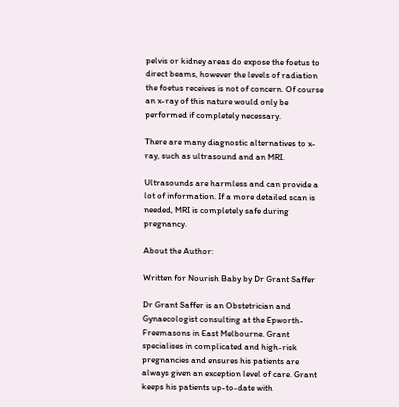pelvis or kidney areas do expose the foetus to direct beams, however the levels of radiation the foetus receives is not of concern. Of course an x-ray of this nature would only be performed if completely necessary.

There are many diagnostic alternatives to x-ray, such as ultrasound and an MRI.

Ultrasounds are harmless and can provide a lot of information. If a more detailed scan is needed, MRI is completely safe during pregnancy.

About the Author:

Written for Nourish Baby by Dr Grant Saffer

Dr Grant Saffer is an Obstetrician and Gynaecologist consulting at the Epworth-Freemasons in East Melbourne. Grant specialises in complicated and high-risk pregnancies and ensures his patients are always given an exception level of care. Grant keeps his patients up-to-date with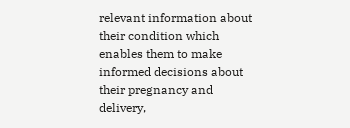relevant information about their condition which enables them to make informed decisions about their pregnancy and delivery,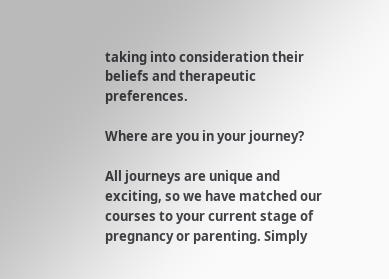taking into consideration their beliefs and therapeutic preferences.

Where are you in your journey?

All journeys are unique and exciting, so we have matched our courses to your current stage of pregnancy or parenting. Simply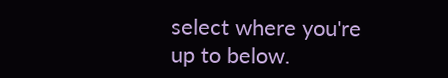select where you're up to below.